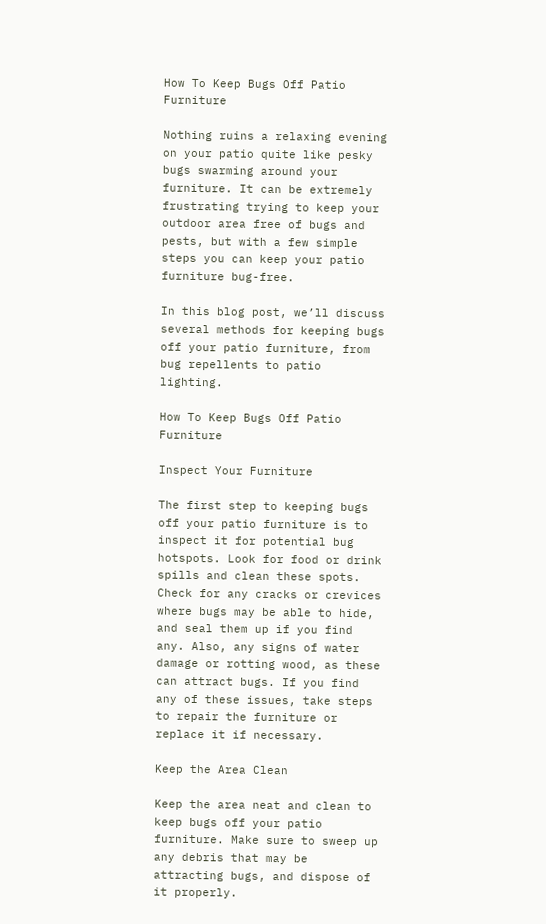How To Keep Bugs Off Patio Furniture

Nothing ruins a relaxing evening on your patio quite like pesky bugs swarming around your furniture. It can be extremely frustrating trying to keep your outdoor area free of bugs and pests, but with a few simple steps you can keep your patio furniture bug-free.

In this blog post, we’ll discuss several methods for keeping bugs off your patio furniture, from bug repellents to patio lighting.

How To Keep Bugs Off Patio Furniture

Inspect Your Furniture

The first step to keeping bugs off your patio furniture is to inspect it for potential bug hotspots. Look for food or drink spills and clean these spots. Check for any cracks or crevices where bugs may be able to hide, and seal them up if you find any. Also, any signs of water damage or rotting wood, as these can attract bugs. If you find any of these issues, take steps to repair the furniture or replace it if necessary.

Keep the Area Clean

Keep the area neat and clean to keep bugs off your patio furniture. Make sure to sweep up any debris that may be attracting bugs, and dispose of it properly.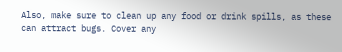Also, make sure to clean up any food or drink spills, as these can attract bugs. Cover any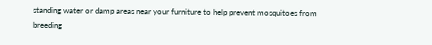standing water or damp areas near your furniture to help prevent mosquitoes from breeding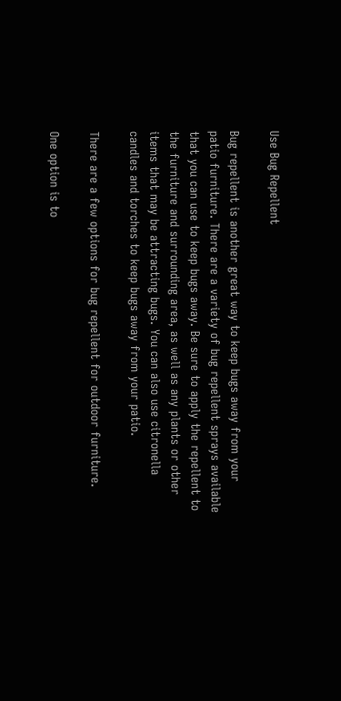Use Bug Repellent

Bug repellent is another great way to keep bugs away from your patio furniture. There are a variety of bug repellent sprays available that you can use to keep bugs away. Be sure to apply the repellent to the furniture and surrounding area, as well as any plants or other items that may be attracting bugs. You can also use citronella candles and torches to keep bugs away from your patio.

There are a few options for bug repellent for outdoor furniture.

One option is to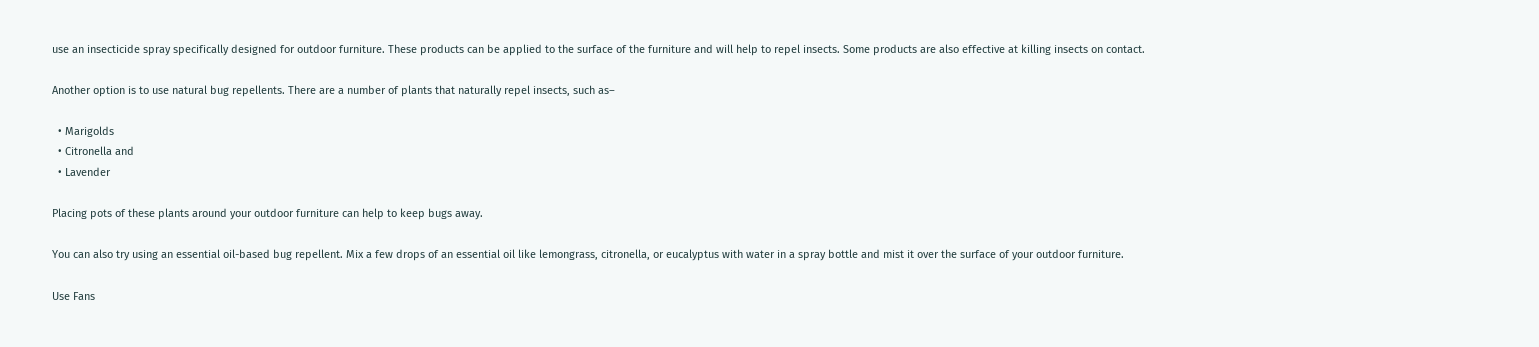use an insecticide spray specifically designed for outdoor furniture. These products can be applied to the surface of the furniture and will help to repel insects. Some products are also effective at killing insects on contact.

Another option is to use natural bug repellents. There are a number of plants that naturally repel insects, such as–

  • Marigolds
  • Citronella and
  • Lavender

Placing pots of these plants around your outdoor furniture can help to keep bugs away.

You can also try using an essential oil-based bug repellent. Mix a few drops of an essential oil like lemongrass, citronella, or eucalyptus with water in a spray bottle and mist it over the surface of your outdoor furniture.

Use Fans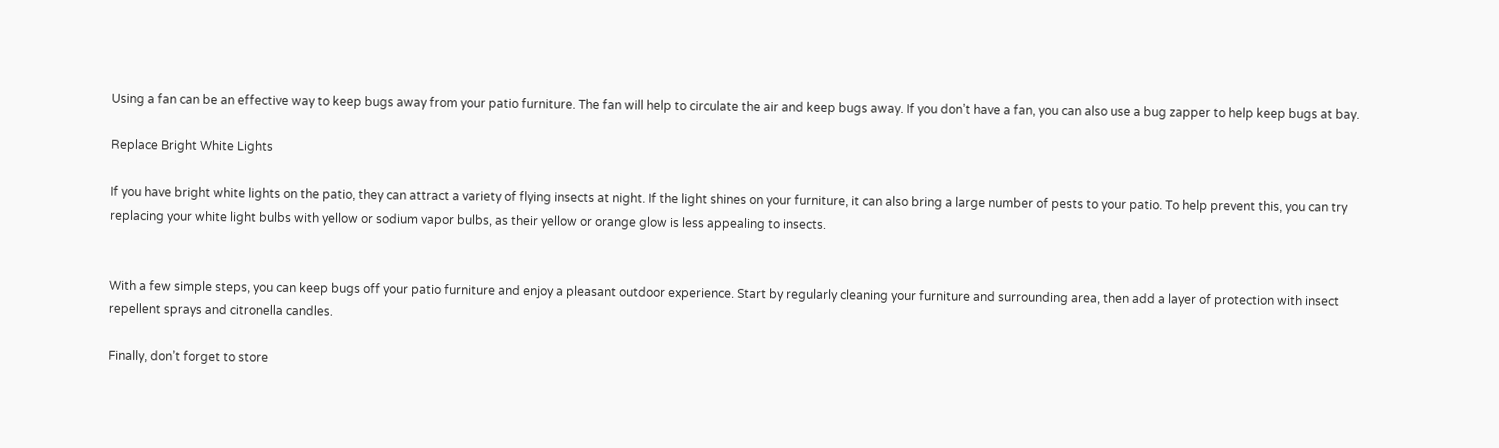Using a fan can be an effective way to keep bugs away from your patio furniture. The fan will help to circulate the air and keep bugs away. If you don’t have a fan, you can also use a bug zapper to help keep bugs at bay.

Replace Bright White Lights

If you have bright white lights on the patio, they can attract a variety of flying insects at night. If the light shines on your furniture, it can also bring a large number of pests to your patio. To help prevent this, you can try replacing your white light bulbs with yellow or sodium vapor bulbs, as their yellow or orange glow is less appealing to insects.


With a few simple steps, you can keep bugs off your patio furniture and enjoy a pleasant outdoor experience. Start by regularly cleaning your furniture and surrounding area, then add a layer of protection with insect repellent sprays and citronella candles.

Finally, don’t forget to store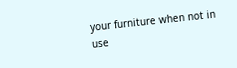your furniture when not in use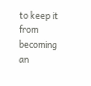to keep it from becoming an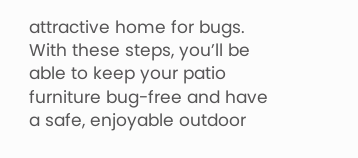attractive home for bugs. With these steps, you’ll be able to keep your patio furniture bug-free and have a safe, enjoyable outdoor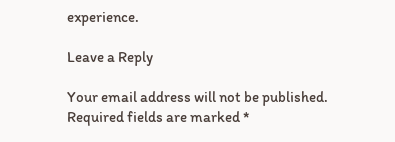experience.

Leave a Reply

Your email address will not be published. Required fields are marked *